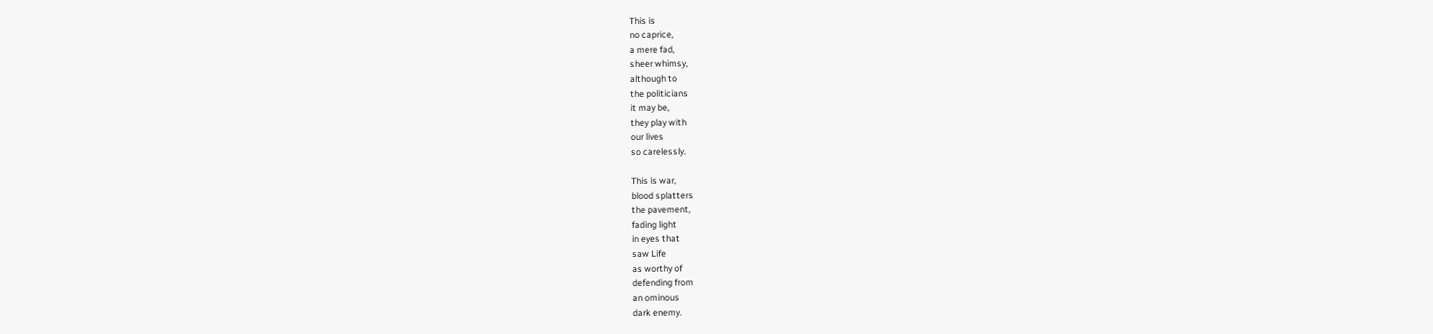This is
no caprice,
a mere fad,
sheer whimsy,
although to
the politicians
it may be,
they play with
our lives
so carelessly.

This is war,
blood splatters
the pavement,
fading light
in eyes that
saw Life
as worthy of
defending from
an ominous
dark enemy.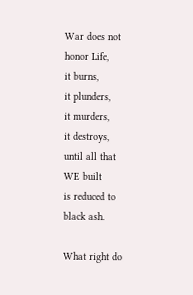War does not
honor Life,
it burns,
it plunders,
it murders,
it destroys,
until all that
WE built
is reduced to
black ash.

What right do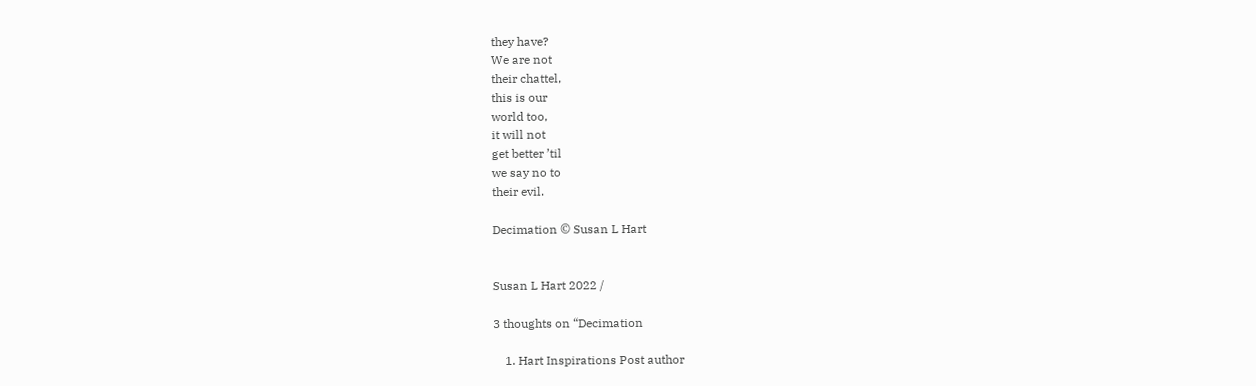they have?
We are not
their chattel,
this is our
world too,
it will not
get better ’til
we say no to
their evil.

Decimation © Susan L Hart


Susan L Hart 2022 /

3 thoughts on “Decimation

    1. Hart Inspirations Post author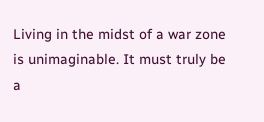Living in the midst of a war zone is unimaginable. It must truly be a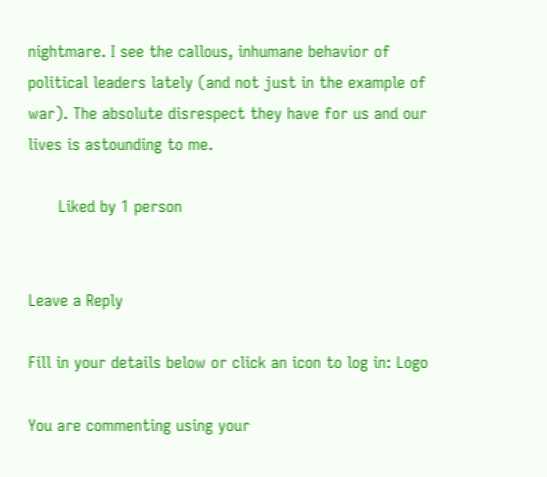nightmare. I see the callous, inhumane behavior of political leaders lately (and not just in the example of war). The absolute disrespect they have for us and our lives is astounding to me.

      Liked by 1 person


Leave a Reply

Fill in your details below or click an icon to log in: Logo

You are commenting using your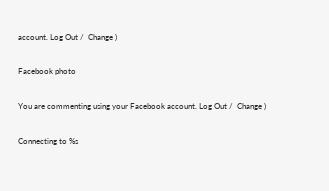account. Log Out /  Change )

Facebook photo

You are commenting using your Facebook account. Log Out /  Change )

Connecting to %s